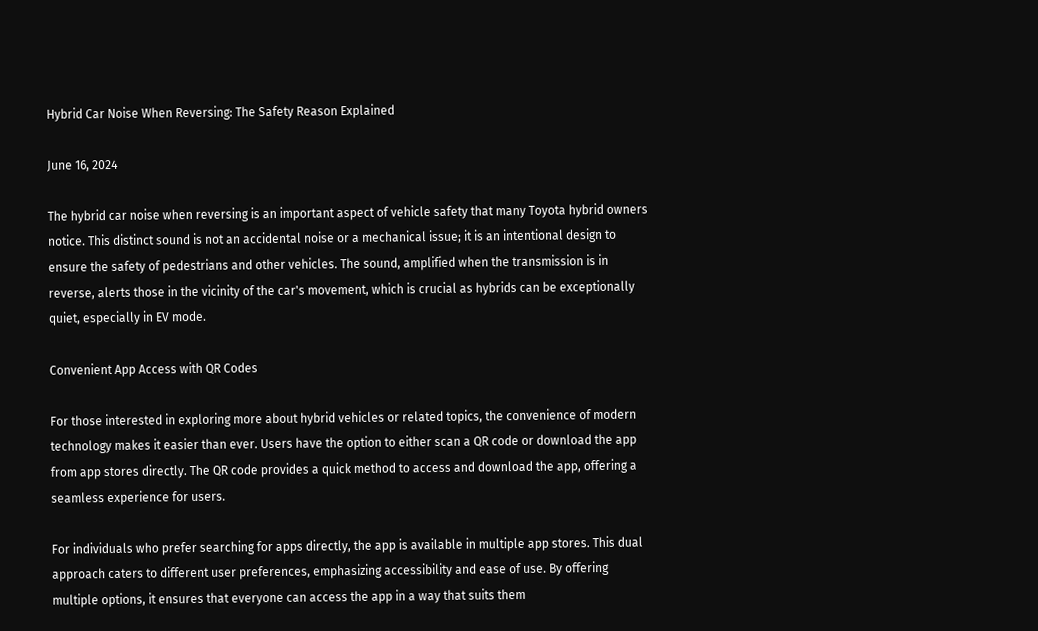Hybrid Car Noise When Reversing: The Safety Reason Explained

June 16, 2024

The hybrid car noise when reversing is an important aspect of vehicle safety that many Toyota hybrid owners notice. This distinct sound is not an accidental noise or a mechanical issue; it is an intentional design to ensure the safety of pedestrians and other vehicles. The sound, amplified when the transmission is in reverse, alerts those in the vicinity of the car's movement, which is crucial as hybrids can be exceptionally quiet, especially in EV mode.

Convenient App Access with QR Codes

For those interested in exploring more about hybrid vehicles or related topics, the convenience of modern technology makes it easier than ever. Users have the option to either scan a QR code or download the app from app stores directly. The QR code provides a quick method to access and download the app, offering a seamless experience for users.

For individuals who prefer searching for apps directly, the app is available in multiple app stores. This dual approach caters to different user preferences, emphasizing accessibility and ease of use. By offering multiple options, it ensures that everyone can access the app in a way that suits them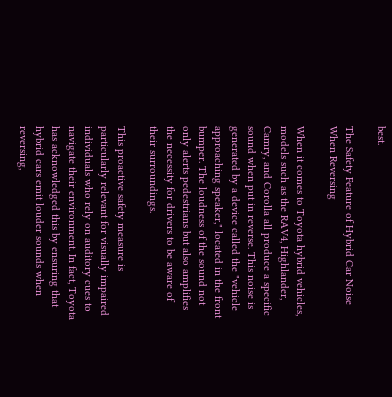best.

The Safety Feature of Hybrid Car Noise When Reversing

When it comes to Toyota hybrid vehicles, models such as the RAV4, Highlander, Camry, and Corolla all produce a specific sound when put in reverse. This noise is generated by a device called the "vehicle approaching speaker," located in the front bumper. The loudness of the sound not only alerts pedestrians but also amplifies the necessity for drivers to be aware of their surroundings.

This proactive safety measure is particularly relevant for visually impaired individuals who rely on auditory cues to navigate their environment. In fact, Toyota has acknowledged this by ensuring that hybrid cars emit louder sounds when reversing,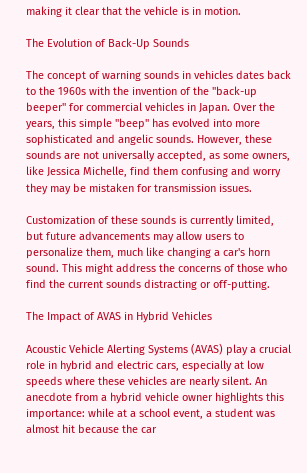making it clear that the vehicle is in motion.

The Evolution of Back-Up Sounds

The concept of warning sounds in vehicles dates back to the 1960s with the invention of the "back-up beeper" for commercial vehicles in Japan. Over the years, this simple "beep" has evolved into more sophisticated and angelic sounds. However, these sounds are not universally accepted, as some owners, like Jessica Michelle, find them confusing and worry they may be mistaken for transmission issues.

Customization of these sounds is currently limited, but future advancements may allow users to personalize them, much like changing a car's horn sound. This might address the concerns of those who find the current sounds distracting or off-putting.

The Impact of AVAS in Hybrid Vehicles

Acoustic Vehicle Alerting Systems (AVAS) play a crucial role in hybrid and electric cars, especially at low speeds where these vehicles are nearly silent. An anecdote from a hybrid vehicle owner highlights this importance: while at a school event, a student was almost hit because the car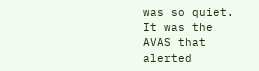was so quiet. It was the AVAS that alerted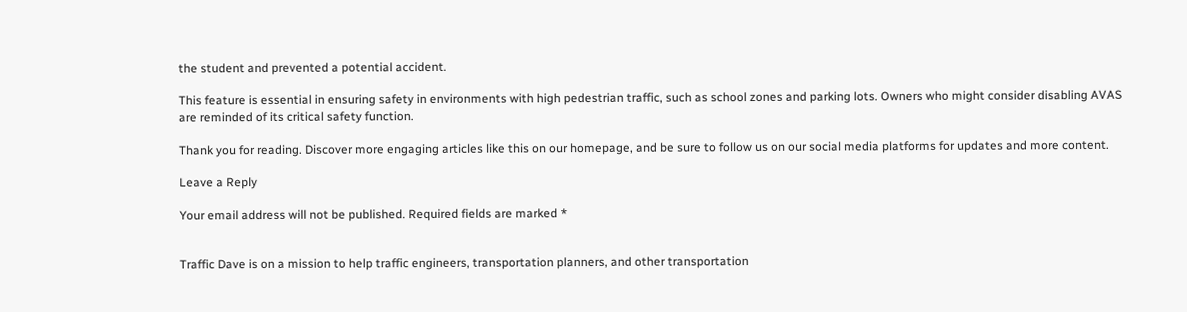the student and prevented a potential accident.

This feature is essential in ensuring safety in environments with high pedestrian traffic, such as school zones and parking lots. Owners who might consider disabling AVAS are reminded of its critical safety function.

Thank you for reading. Discover more engaging articles like this on our homepage, and be sure to follow us on our social media platforms for updates and more content.

Leave a Reply

Your email address will not be published. Required fields are marked *


Traffic Dave is on a mission to help traffic engineers, transportation planners, and other transportation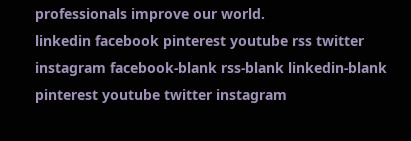professionals improve our world.
linkedin facebook pinterest youtube rss twitter instagram facebook-blank rss-blank linkedin-blank pinterest youtube twitter instagram